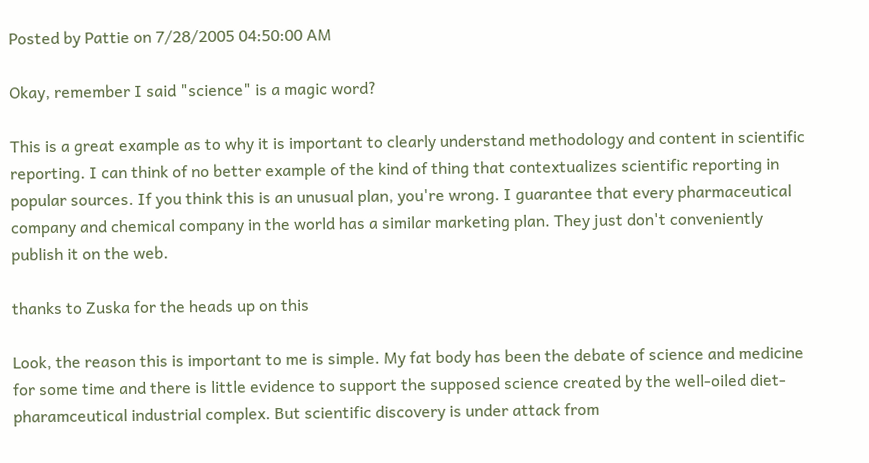Posted by Pattie on 7/28/2005 04:50:00 AM

Okay, remember I said "science" is a magic word?

This is a great example as to why it is important to clearly understand methodology and content in scientific reporting. I can think of no better example of the kind of thing that contextualizes scientific reporting in popular sources. If you think this is an unusual plan, you're wrong. I guarantee that every pharmaceutical company and chemical company in the world has a similar marketing plan. They just don't conveniently publish it on the web.

thanks to Zuska for the heads up on this

Look, the reason this is important to me is simple. My fat body has been the debate of science and medicine for some time and there is little evidence to support the supposed science created by the well-oiled diet-pharamceutical industrial complex. But scientific discovery is under attack from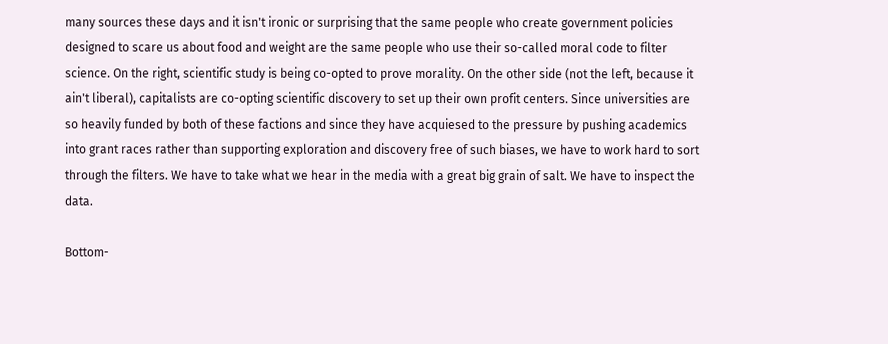many sources these days and it isn't ironic or surprising that the same people who create government policies designed to scare us about food and weight are the same people who use their so-called moral code to filter science. On the right, scientific study is being co-opted to prove morality. On the other side (not the left, because it ain't liberal), capitalists are co-opting scientific discovery to set up their own profit centers. Since universities are so heavily funded by both of these factions and since they have acquiesed to the pressure by pushing academics into grant races rather than supporting exploration and discovery free of such biases, we have to work hard to sort through the filters. We have to take what we hear in the media with a great big grain of salt. We have to inspect the data.

Bottom-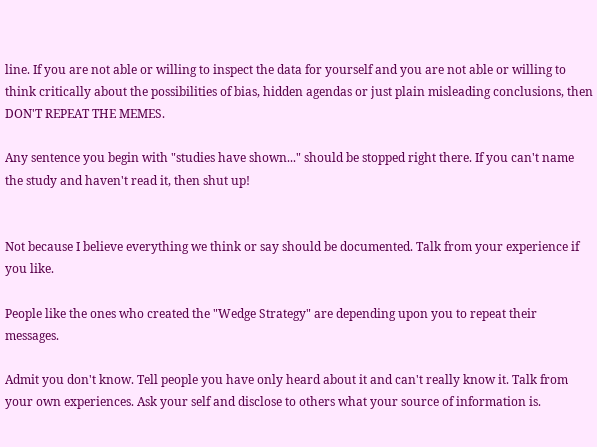line. If you are not able or willing to inspect the data for yourself and you are not able or willing to think critically about the possibilities of bias, hidden agendas or just plain misleading conclusions, then DON'T REPEAT THE MEMES.

Any sentence you begin with "studies have shown..." should be stopped right there. If you can't name the study and haven't read it, then shut up!


Not because I believe everything we think or say should be documented. Talk from your experience if you like.

People like the ones who created the "Wedge Strategy" are depending upon you to repeat their messages.

Admit you don't know. Tell people you have only heard about it and can't really know it. Talk from your own experiences. Ask your self and disclose to others what your source of information is.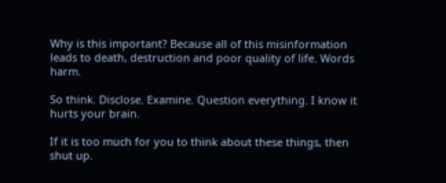Why is this important? Because all of this misinformation leads to death, destruction and poor quality of life. Words harm.

So think. Disclose. Examine. Question everything. I know it hurts your brain.

If it is too much for you to think about these things, then shut up.